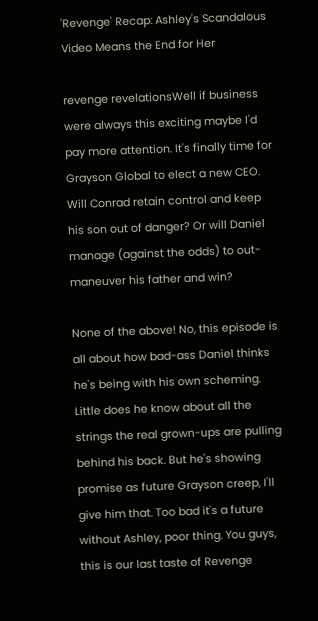'Revenge' Recap: Ashley's Scandalous Video Means the End for Her

revenge revelationsWell if business were always this exciting maybe I'd pay more attention. It's finally time for Grayson Global to elect a new CEO. Will Conrad retain control and keep his son out of danger? Or will Daniel manage (against the odds) to out-maneuver his father and win?

None of the above! No, this episode is all about how bad-ass Daniel thinks he's being with his own scheming. Little does he know about all the strings the real grown-ups are pulling behind his back. But he's showing promise as future Grayson creep, I'll give him that. Too bad it's a future without Ashley, poor thing. You guys, this is our last taste of Revenge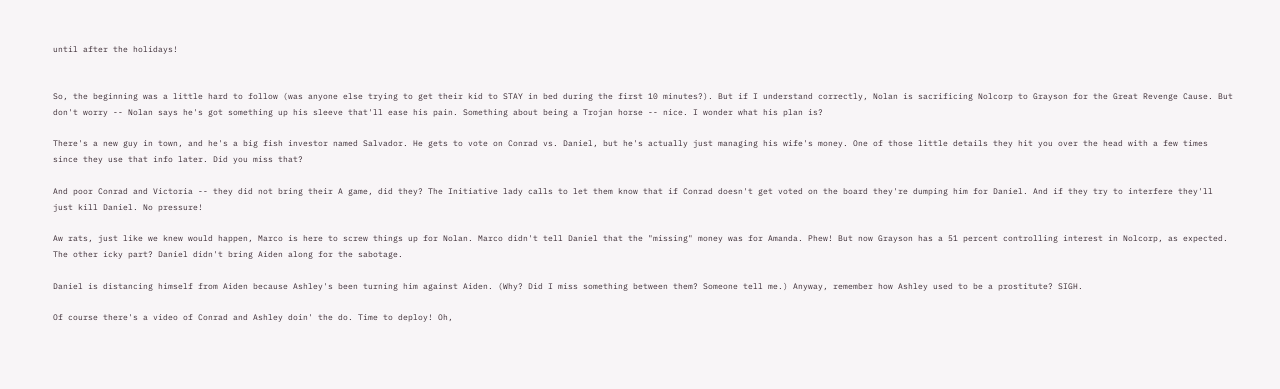until after the holidays!


So, the beginning was a little hard to follow (was anyone else trying to get their kid to STAY in bed during the first 10 minutes?). But if I understand correctly, Nolan is sacrificing Nolcorp to Grayson for the Great Revenge Cause. But don't worry -- Nolan says he's got something up his sleeve that'll ease his pain. Something about being a Trojan horse -- nice. I wonder what his plan is?

There's a new guy in town, and he's a big fish investor named Salvador. He gets to vote on Conrad vs. Daniel, but he's actually just managing his wife's money. One of those little details they hit you over the head with a few times since they use that info later. Did you miss that?

And poor Conrad and Victoria -- they did not bring their A game, did they? The Initiative lady calls to let them know that if Conrad doesn't get voted on the board they're dumping him for Daniel. And if they try to interfere they'll just kill Daniel. No pressure!

Aw rats, just like we knew would happen, Marco is here to screw things up for Nolan. Marco didn't tell Daniel that the "missing" money was for Amanda. Phew! But now Grayson has a 51 percent controlling interest in Nolcorp, as expected. The other icky part? Daniel didn't bring Aiden along for the sabotage.

Daniel is distancing himself from Aiden because Ashley's been turning him against Aiden. (Why? Did I miss something between them? Someone tell me.) Anyway, remember how Ashley used to be a prostitute? SIGH.

Of course there's a video of Conrad and Ashley doin' the do. Time to deploy! Oh,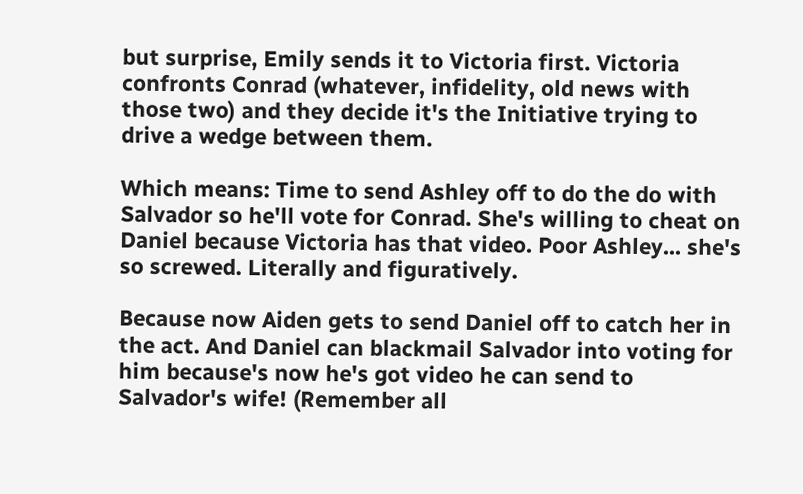but surprise, Emily sends it to Victoria first. Victoria confronts Conrad (whatever, infidelity, old news with those two) and they decide it's the Initiative trying to drive a wedge between them.

Which means: Time to send Ashley off to do the do with Salvador so he'll vote for Conrad. She's willing to cheat on Daniel because Victoria has that video. Poor Ashley... she's so screwed. Literally and figuratively.

Because now Aiden gets to send Daniel off to catch her in the act. And Daniel can blackmail Salvador into voting for him because's now he's got video he can send to Salvador's wife! (Remember all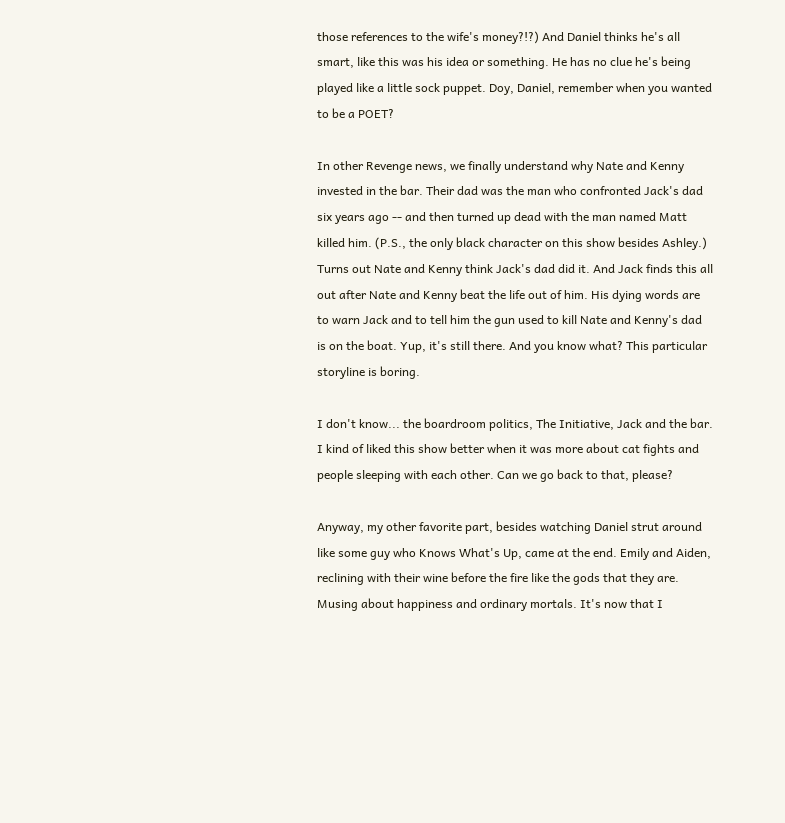those references to the wife's money?!?) And Daniel thinks he's all smart, like this was his idea or something. He has no clue he's being played like a little sock puppet. Doy, Daniel, remember when you wanted to be a POET?

In other Revenge news, we finally understand why Nate and Kenny invested in the bar. Their dad was the man who confronted Jack's dad six years ago -- and then turned up dead with the man named Matt killed him. (P.S., the only black character on this show besides Ashley.) Turns out Nate and Kenny think Jack's dad did it. And Jack finds this all out after Nate and Kenny beat the life out of him. His dying words are to warn Jack and to tell him the gun used to kill Nate and Kenny's dad is on the boat. Yup, it's still there. And you know what? This particular storyline is boring.

I don't know... the boardroom politics, The Initiative, Jack and the bar. I kind of liked this show better when it was more about cat fights and people sleeping with each other. Can we go back to that, please?

Anyway, my other favorite part, besides watching Daniel strut around like some guy who Knows What's Up, came at the end. Emily and Aiden, reclining with their wine before the fire like the gods that they are. Musing about happiness and ordinary mortals. It's now that I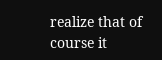realize that of course it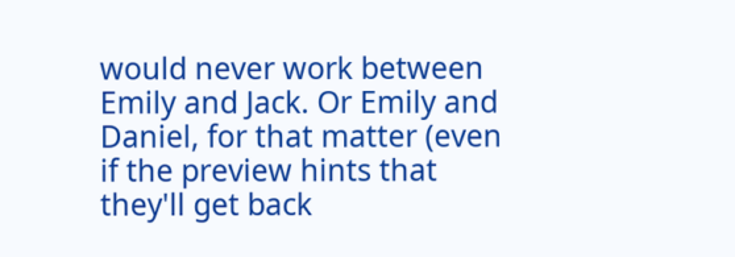would never work between Emily and Jack. Or Emily and Daniel, for that matter (even if the preview hints that they'll get back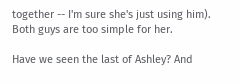together -- I'm sure she's just using him). Both guys are too simple for her.

Have we seen the last of Ashley? And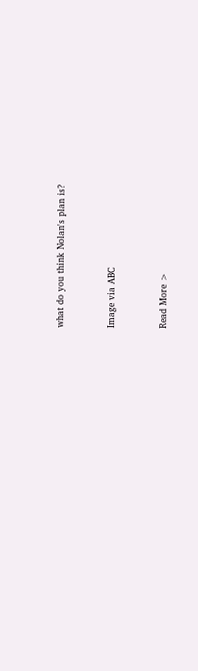what do you think Nolan's plan is?


Image via ABC


Read More >